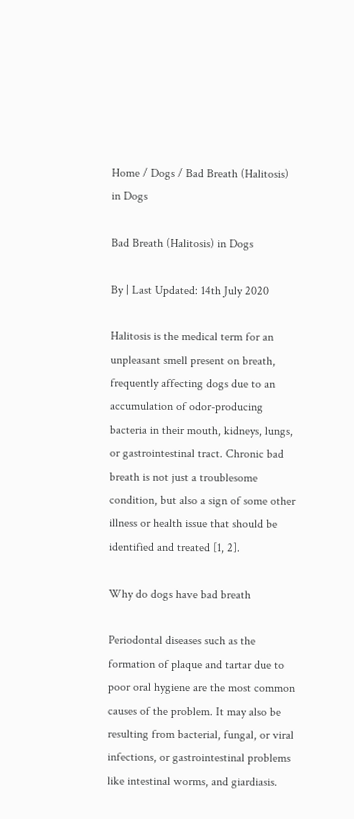Home / Dogs / Bad Breath (Halitosis) in Dogs

Bad Breath (Halitosis) in Dogs

By | Last Updated: 14th July 2020

Halitosis is the medical term for an unpleasant smell present on breath, frequently affecting dogs due to an accumulation of odor-producing bacteria in their mouth, kidneys, lungs, or gastrointestinal tract. Chronic bad breath is not just a troublesome condition, but also a sign of some other illness or health issue that should be identified and treated [1, 2].

Why do dogs have bad breath

Periodontal diseases such as the formation of plaque and tartar due to poor oral hygiene are the most common causes of the problem. It may also be resulting from bacterial, fungal, or viral infections, or gastrointestinal problems like intestinal worms, and giardiasis.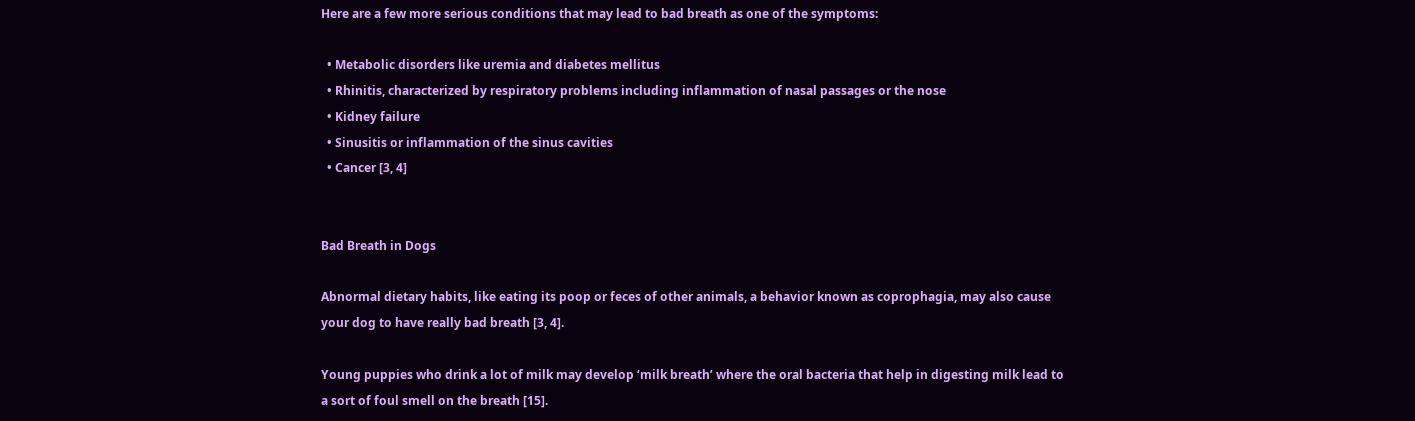Here are a few more serious conditions that may lead to bad breath as one of the symptoms:

  • Metabolic disorders like uremia and diabetes mellitus
  • Rhinitis, characterized by respiratory problems including inflammation of nasal passages or the nose
  • Kidney failure
  • Sinusitis or inflammation of the sinus cavities
  • Cancer [3, 4]


Bad Breath in Dogs

Abnormal dietary habits, like eating its poop or feces of other animals, a behavior known as coprophagia, may also cause your dog to have really bad breath [3, 4].

Young puppies who drink a lot of milk may develop ‘milk breath’ where the oral bacteria that help in digesting milk lead to a sort of foul smell on the breath [15].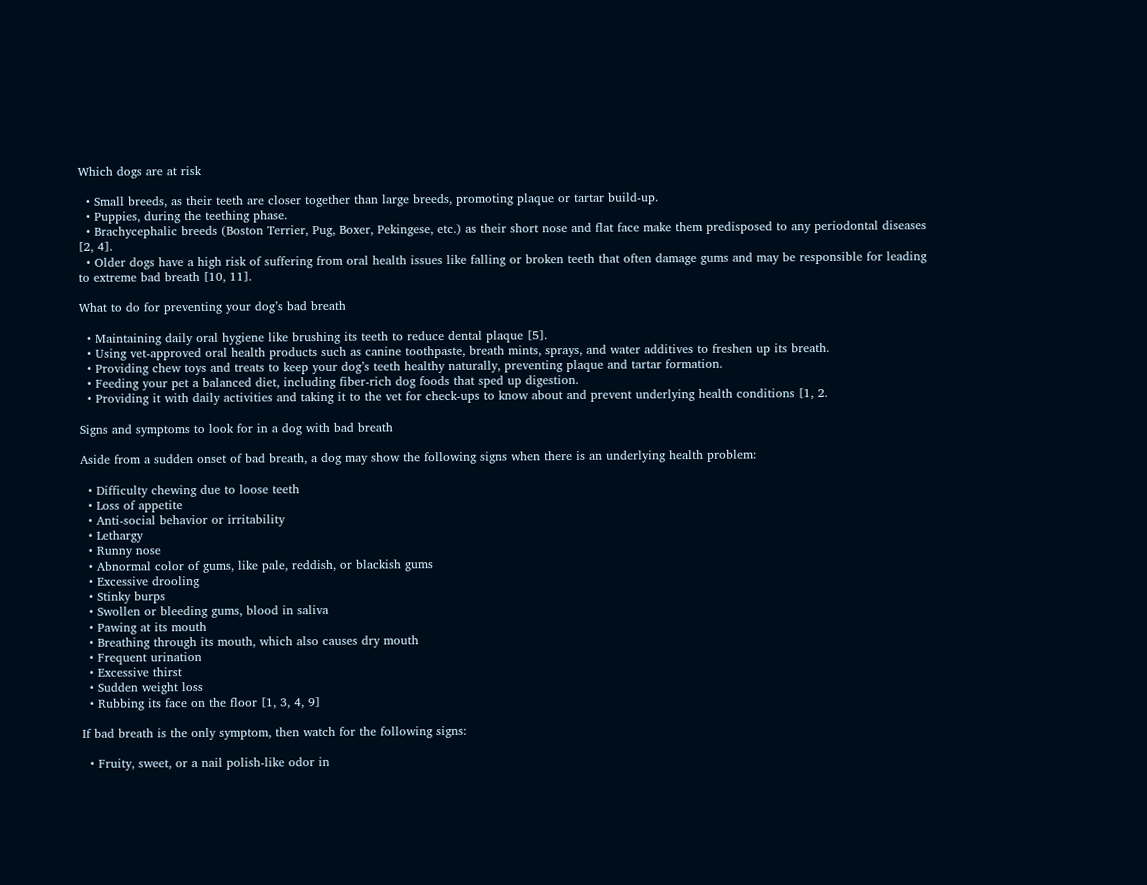Which dogs are at risk

  • Small breeds, as their teeth are closer together than large breeds, promoting plaque or tartar build-up.
  • Puppies, during the teething phase.
  • Brachycephalic breeds (Boston Terrier, Pug, Boxer, Pekingese, etc.) as their short nose and flat face make them predisposed to any periodontal diseases [2, 4].
  • Older dogs have a high risk of suffering from oral health issues like falling or broken teeth that often damage gums and may be responsible for leading to extreme bad breath [10, 11].

What to do for preventing your dog’s bad breath

  • Maintaining daily oral hygiene like brushing its teeth to reduce dental plaque [5].
  • Using vet-approved oral health products such as canine toothpaste, breath mints, sprays, and water additives to freshen up its breath.
  • Providing chew toys and treats to keep your dog’s teeth healthy naturally, preventing plaque and tartar formation.
  • Feeding your pet a balanced diet, including fiber-rich dog foods that sped up digestion.
  • Providing it with daily activities and taking it to the vet for check-ups to know about and prevent underlying health conditions [1, 2.

Signs and symptoms to look for in a dog with bad breath

Aside from a sudden onset of bad breath, a dog may show the following signs when there is an underlying health problem:

  • Difficulty chewing due to loose teeth
  • Loss of appetite
  • Anti-social behavior or irritability
  • Lethargy
  • Runny nose
  • Abnormal color of gums, like pale, reddish, or blackish gums
  • Excessive drooling
  • Stinky burps
  • Swollen or bleeding gums, blood in saliva
  • Pawing at its mouth
  • Breathing through its mouth, which also causes dry mouth
  • Frequent urination
  • Excessive thirst
  • Sudden weight loss
  • Rubbing its face on the floor [1, 3, 4, 9]

If bad breath is the only symptom, then watch for the following signs:

  • Fruity, sweet, or a nail polish-like odor in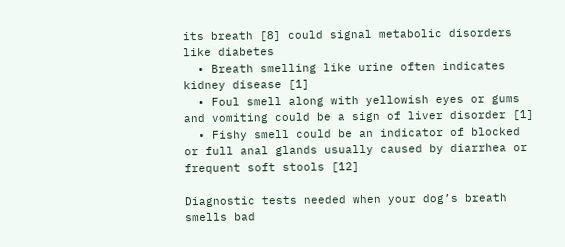its breath [8] could signal metabolic disorders like diabetes
  • Breath smelling like urine often indicates kidney disease [1]
  • Foul smell along with yellowish eyes or gums and vomiting could be a sign of liver disorder [1]
  • Fishy smell could be an indicator of blocked or full anal glands usually caused by diarrhea or frequent soft stools [12]

Diagnostic tests needed when your dog’s breath smells bad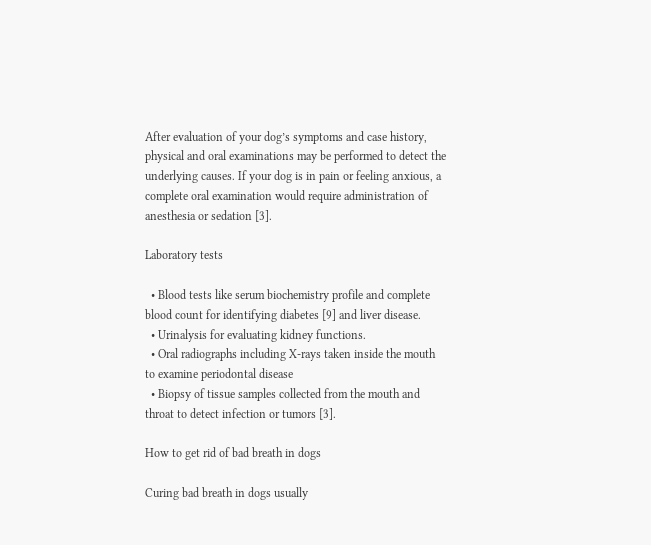After evaluation of your dog’s symptoms and case history, physical and oral examinations may be performed to detect the underlying causes. If your dog is in pain or feeling anxious, a complete oral examination would require administration of anesthesia or sedation [3].

Laboratory tests

  • Blood tests like serum biochemistry profile and complete blood count for identifying diabetes [9] and liver disease.
  • Urinalysis for evaluating kidney functions.
  • Oral radiographs including X-rays taken inside the mouth to examine periodontal disease
  • Biopsy of tissue samples collected from the mouth and throat to detect infection or tumors [3].

How to get rid of bad breath in dogs

Curing bad breath in dogs usually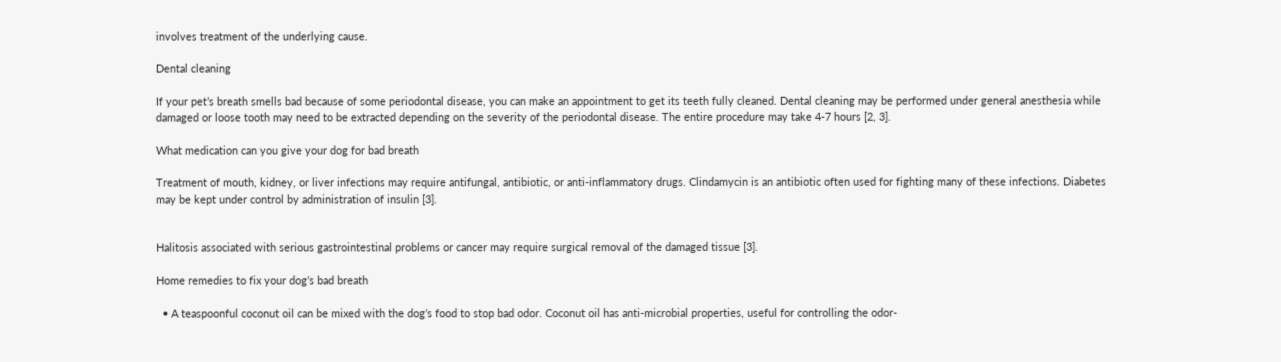involves treatment of the underlying cause.

Dental cleaning

If your pet’s breath smells bad because of some periodontal disease, you can make an appointment to get its teeth fully cleaned. Dental cleaning may be performed under general anesthesia while damaged or loose tooth may need to be extracted depending on the severity of the periodontal disease. The entire procedure may take 4-7 hours [2, 3].

What medication can you give your dog for bad breath

Treatment of mouth, kidney, or liver infections may require antifungal, antibiotic, or anti-inflammatory drugs. Clindamycin is an antibiotic often used for fighting many of these infections. Diabetes may be kept under control by administration of insulin [3].


Halitosis associated with serious gastrointestinal problems or cancer may require surgical removal of the damaged tissue [3].

Home remedies to fix your dog’s bad breath

  • A teaspoonful coconut oil can be mixed with the dog’s food to stop bad odor. Coconut oil has anti-microbial properties, useful for controlling the odor-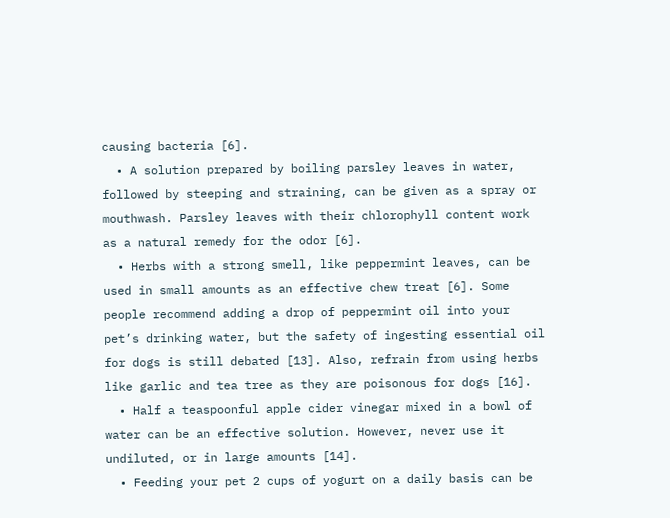causing bacteria [6].
  • A solution prepared by boiling parsley leaves in water, followed by steeping and straining, can be given as a spray or mouthwash. Parsley leaves with their chlorophyll content work as a natural remedy for the odor [6].
  • Herbs with a strong smell, like peppermint leaves, can be used in small amounts as an effective chew treat [6]. Some people recommend adding a drop of peppermint oil into your pet’s drinking water, but the safety of ingesting essential oil for dogs is still debated [13]. Also, refrain from using herbs like garlic and tea tree as they are poisonous for dogs [16].
  • Half a teaspoonful apple cider vinegar mixed in a bowl of water can be an effective solution. However, never use it undiluted, or in large amounts [14].
  • Feeding your pet 2 cups of yogurt on a daily basis can be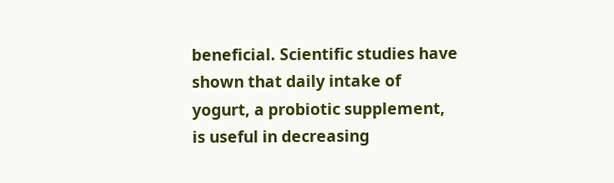beneficial. Scientific studies have shown that daily intake of yogurt, a probiotic supplement, is useful in decreasing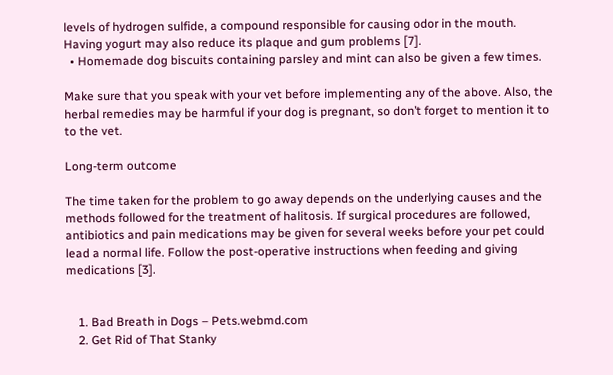levels of hydrogen sulfide, a compound responsible for causing odor in the mouth. Having yogurt may also reduce its plaque and gum problems [7].
  • Homemade dog biscuits containing parsley and mint can also be given a few times.

Make sure that you speak with your vet before implementing any of the above. Also, the herbal remedies may be harmful if your dog is pregnant, so don’t forget to mention it to to the vet.

Long-term outcome

The time taken for the problem to go away depends on the underlying causes and the methods followed for the treatment of halitosis. If surgical procedures are followed, antibiotics and pain medications may be given for several weeks before your pet could lead a normal life. Follow the post-operative instructions when feeding and giving medications [3].


    1. Bad Breath in Dogs – Pets.webmd.com
    2. Get Rid of That Stanky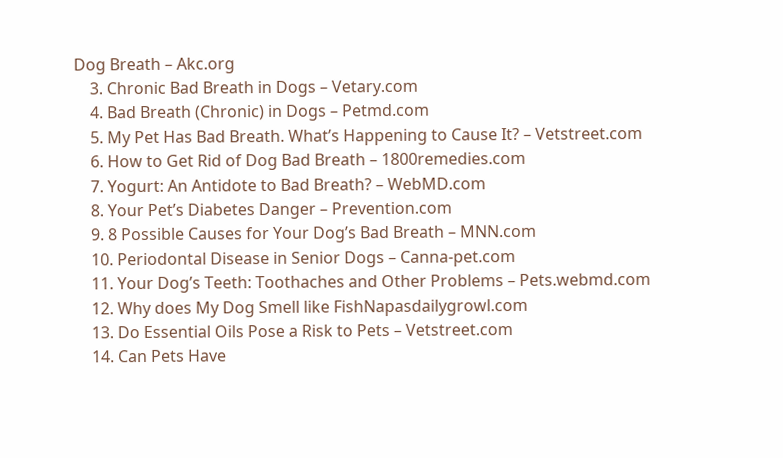Dog Breath – Akc.org
    3. Chronic Bad Breath in Dogs – Vetary.com
    4. Bad Breath (Chronic) in Dogs – Petmd.com
    5. My Pet Has Bad Breath. What’s Happening to Cause It? – Vetstreet.com
    6. How to Get Rid of Dog Bad Breath – 1800remedies.com
    7. Yogurt: An Antidote to Bad Breath? – WebMD.com
    8. Your Pet’s Diabetes Danger – Prevention.com
    9. 8 Possible Causes for Your Dog’s Bad Breath – MNN.com
    10. Periodontal Disease in Senior Dogs – Canna-pet.com
    11. Your Dog’s Teeth: Toothaches and Other Problems – Pets.webmd.com
    12. Why does My Dog Smell like FishNapasdailygrowl.com
    13. Do Essential Oils Pose a Risk to Pets – Vetstreet.com
    14. Can Pets Have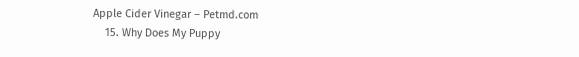Apple Cider Vinegar – Petmd.com
    15. Why Does My Puppy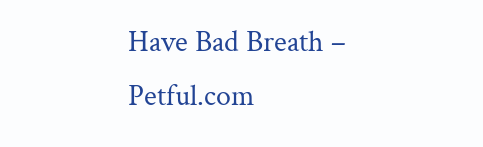Have Bad Breath – Petful.com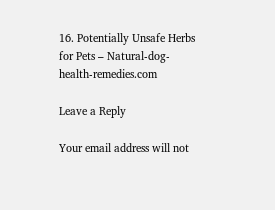16. Potentially Unsafe Herbs for Pets – Natural-dog-health-remedies.com

Leave a Reply

Your email address will not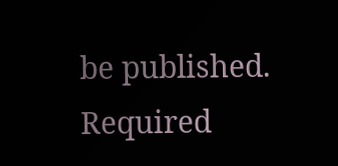be published. Required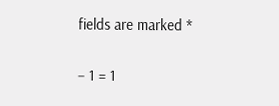fields are marked *

− 1 = 1